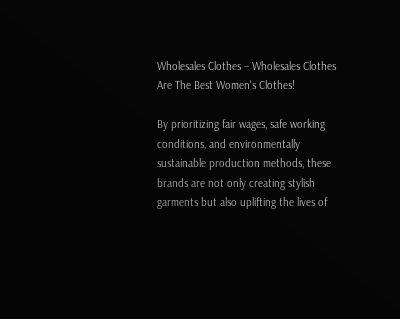Wholesales Clothes – Wholesales Clothes Are The Best Women's Clothes!

By prioritizing fair wages, safe working conditions, and environmentally sustainable production methods, these brands are not only creating stylish garments but also uplifting the lives of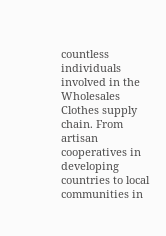countless individuals involved in the Wholesales Clothes supply chain. From artisan cooperatives in developing countries to local communities in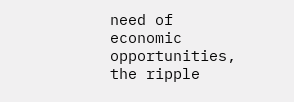need of economic opportunities, the ripple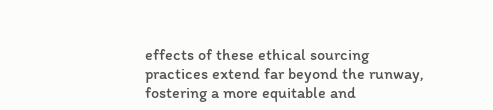effects of these ethical sourcing practices extend far beyond the runway, fostering a more equitable and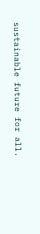sustainable future for all.